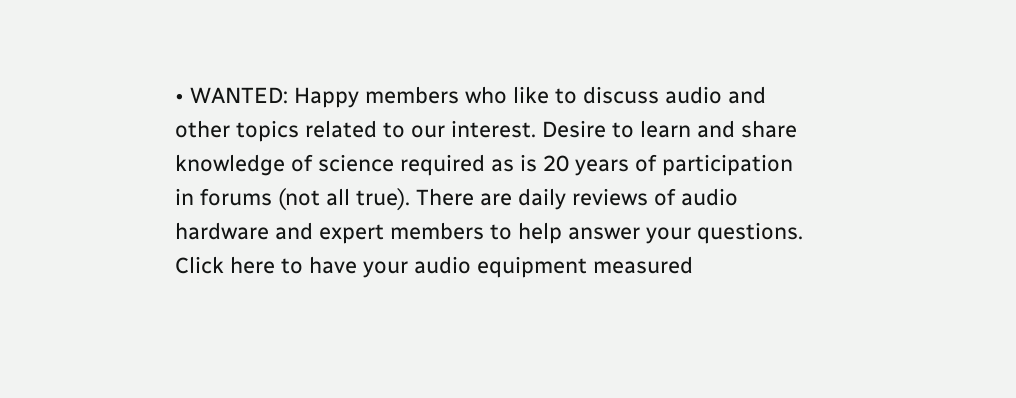• WANTED: Happy members who like to discuss audio and other topics related to our interest. Desire to learn and share knowledge of science required as is 20 years of participation in forums (not all true). There are daily reviews of audio hardware and expert members to help answer your questions. Click here to have your audio equipment measured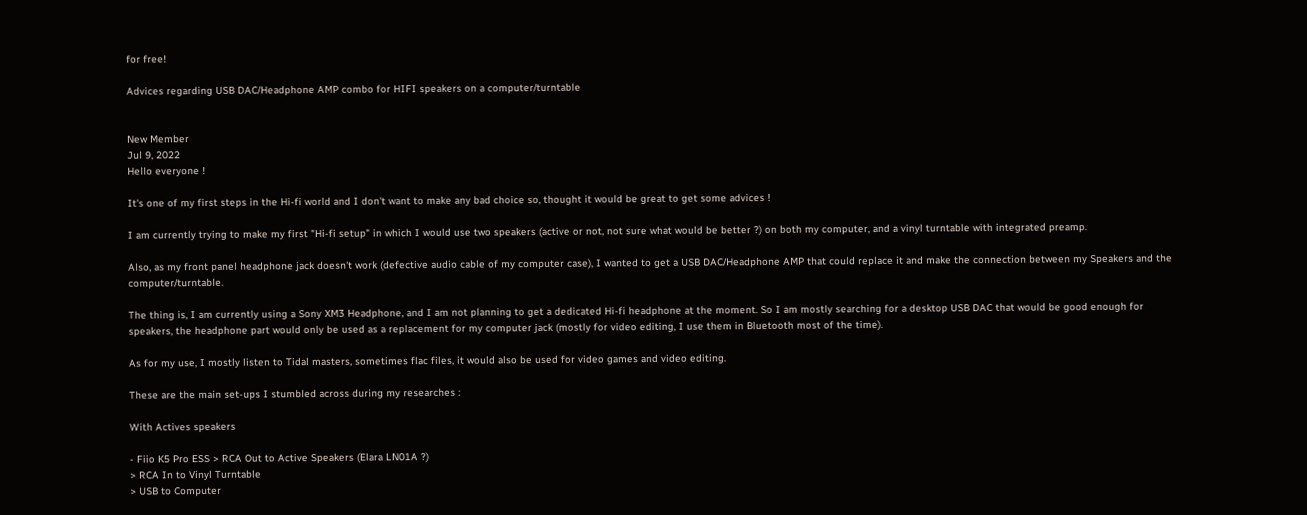for free!

Advices regarding USB DAC/Headphone AMP combo for HIFI speakers on a computer/turntable


New Member
Jul 9, 2022
Hello everyone !

It's one of my first steps in the Hi-fi world and I don't want to make any bad choice so, thought it would be great to get some advices !

I am currently trying to make my first "Hi-fi setup" in which I would use two speakers (active or not, not sure what would be better ?) on both my computer, and a vinyl turntable with integrated preamp.

Also, as my front panel headphone jack doesn't work (defective audio cable of my computer case), I wanted to get a USB DAC/Headphone AMP that could replace it and make the connection between my Speakers and the computer/turntable.

The thing is, I am currently using a Sony XM3 Headphone, and I am not planning to get a dedicated Hi-fi headphone at the moment. So I am mostly searching for a desktop USB DAC that would be good enough for speakers, the headphone part would only be used as a replacement for my computer jack (mostly for video editing, I use them in Bluetooth most of the time).

As for my use, I mostly listen to Tidal masters, sometimes flac files, it would also be used for video games and video editing.

These are the main set-ups I stumbled across during my researches :

With Actives speakers

- Fiio K5 Pro ESS > RCA Out to Active Speakers (Elara LN01A ?)
> RCA In to Vinyl Turntable
> USB to Computer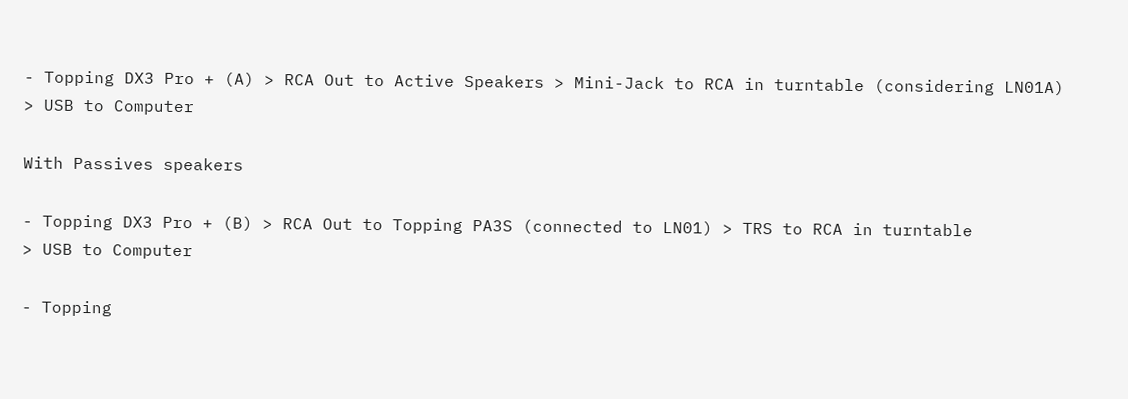- Topping DX3 Pro + (A) > RCA Out to Active Speakers > Mini-Jack to RCA in turntable (considering LN01A)
> USB to Computer

With Passives speakers

- Topping DX3 Pro + (B) > RCA Out to Topping PA3S (connected to LN01) > TRS to RCA in turntable
> USB to Computer

- Topping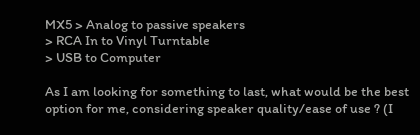MX5 > Analog to passive speakers
> RCA In to Vinyl Turntable
> USB to Computer

As I am looking for something to last, what would be the best option for me, considering speaker quality/ease of use ? (I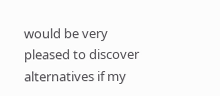would be very pleased to discover alternatives if my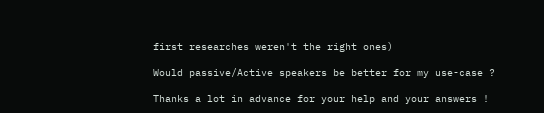first researches weren't the right ones)

Would passive/Active speakers be better for my use-case ?

Thanks a lot in advance for your help and your answers !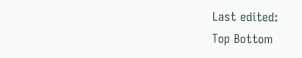Last edited:
Top Bottom